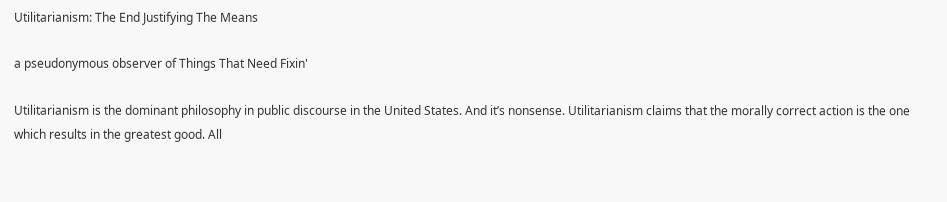Utilitarianism: The End Justifying The Means

a pseudonymous observer of Things That Need Fixin'

Utilitarianism is the dominant philosophy in public discourse in the United States. And it’s nonsense. Utilitarianism claims that the morally correct action is the one which results in the greatest good. All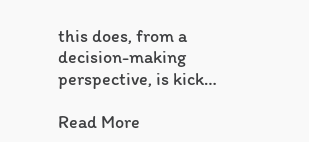this does, from a decision-making perspective, is kick…

Read More